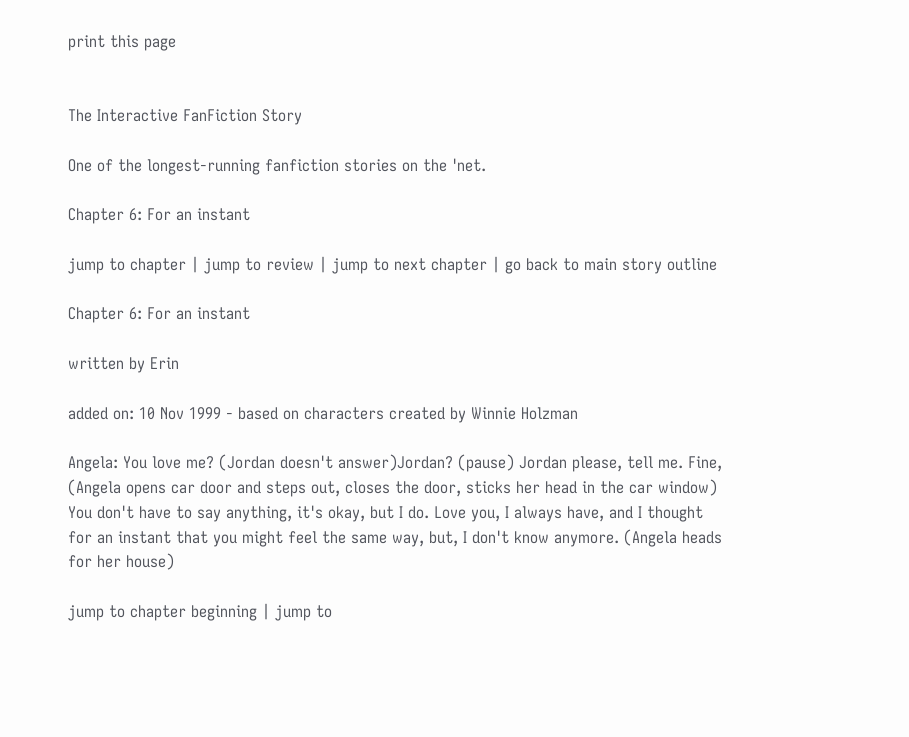print this page


The Interactive FanFiction Story

One of the longest-running fanfiction stories on the 'net.

Chapter 6: For an instant

jump to chapter | jump to review | jump to next chapter | go back to main story outline

Chapter 6: For an instant

written by Erin

added on: 10 Nov 1999 - based on characters created by Winnie Holzman

Angela: You love me? (Jordan doesn't answer)Jordan? (pause) Jordan please, tell me. Fine, (Angela opens car door and steps out, closes the door, sticks her head in the car window) You don't have to say anything, it's okay, but I do. Love you, I always have, and I thought for an instant that you might feel the same way, but, I don't know anymore. (Angela heads for her house)

jump to chapter beginning | jump to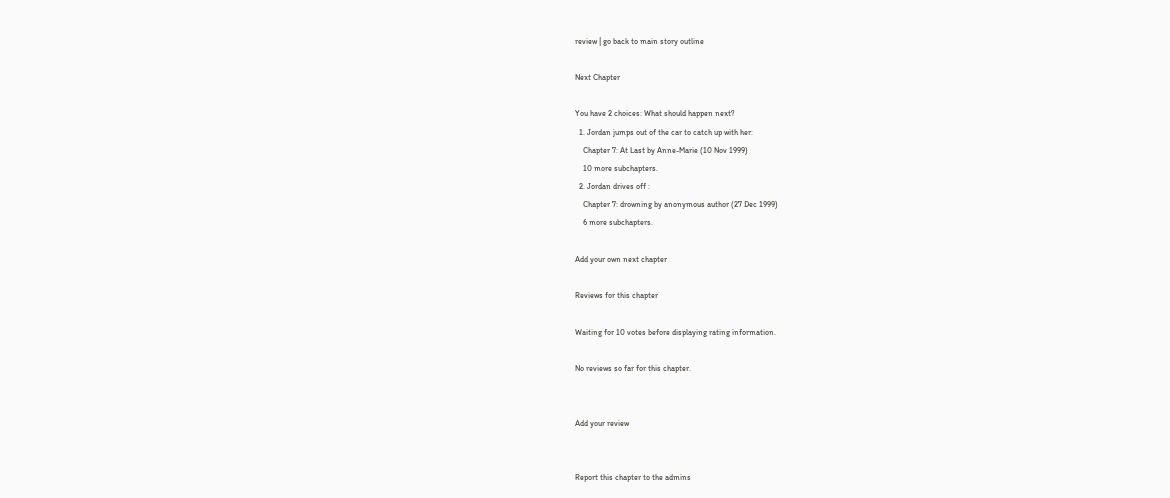review | go back to main story outline

Next Chapter

You have 2 choices: What should happen next?
  1. Jordan jumps out of the car to catch up with her:
    Chapter 7: At Last by Anne-Marie (10 Nov 1999)
    10 more subchapters.
  2. Jordan drives off :
    Chapter 7: drowning by anonymous author (27 Dec 1999)
    6 more subchapters.

Add your own next chapter

Reviews for this chapter

Waiting for 10 votes before displaying rating information.

No reviews so far for this chapter.


Add your review


Report this chapter to the admins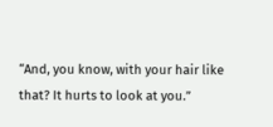“And, you know, with your hair like that? It hurts to look at you.”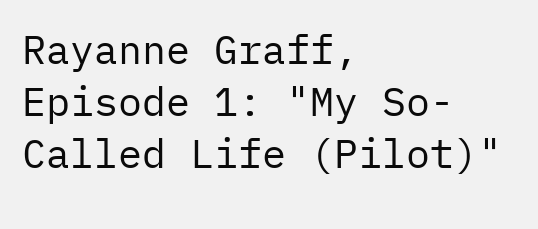Rayanne Graff, Episode 1: "My So-Called Life (Pilot)"